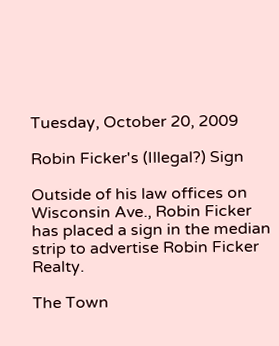Tuesday, October 20, 2009

Robin Ficker's (Illegal?) Sign

Outside of his law offices on Wisconsin Ave., Robin Ficker has placed a sign in the median strip to advertise Robin Ficker Realty.

The Town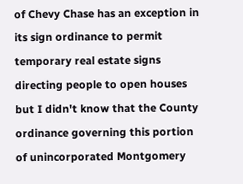of Chevy Chase has an exception in its sign ordinance to permit temporary real estate signs directing people to open houses but I didn't know that the County ordinance governing this portion of unincorporated Montgomery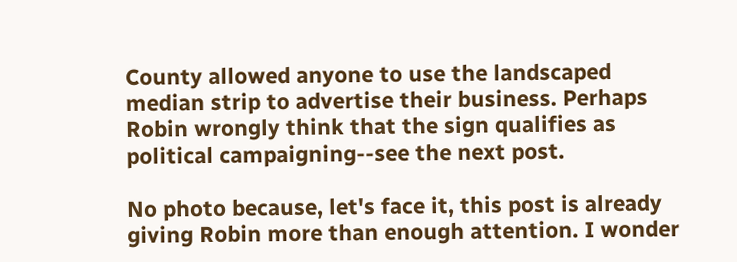County allowed anyone to use the landscaped median strip to advertise their business. Perhaps Robin wrongly think that the sign qualifies as political campaigning--see the next post.

No photo because, let's face it, this post is already giving Robin more than enough attention. I wonder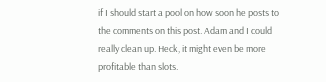if I should start a pool on how soon he posts to the comments on this post. Adam and I could really clean up. Heck, it might even be more profitable than slots.